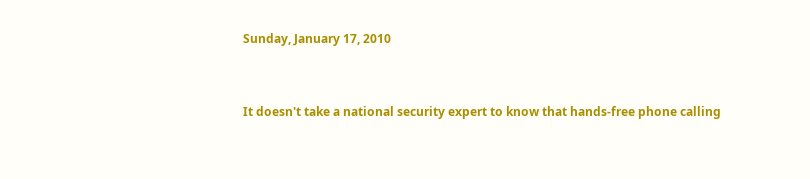Sunday, January 17, 2010


It doesn't take a national security expert to know that hands-free phone calling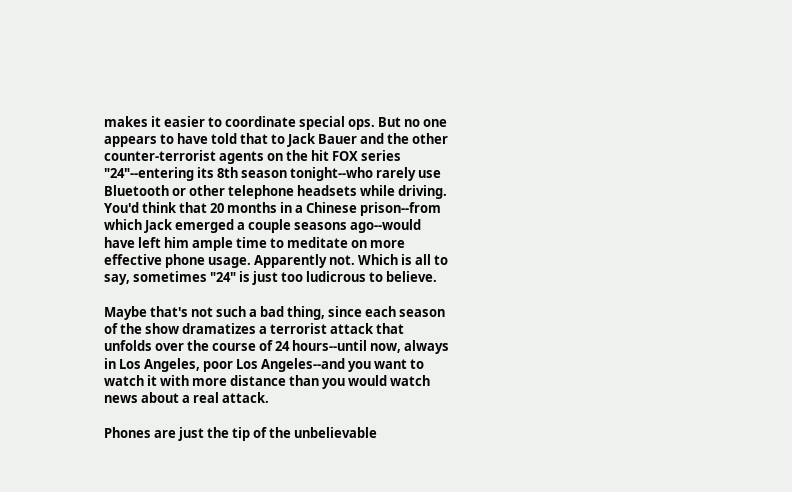makes it easier to coordinate special ops. But no one appears to have told that to Jack Bauer and the other counter-terrorist agents on the hit FOX series "24"--entering its 8th season tonight--who rarely use Bluetooth or other telephone headsets while driving. You'd think that 20 months in a Chinese prison--from which Jack emerged a couple seasons ago--would have left him ample time to meditate on more effective phone usage. Apparently not. Which is all to say, sometimes "24" is just too ludicrous to believe.

Maybe that's not such a bad thing, since each season of the show dramatizes a terrorist attack that unfolds over the course of 24 hours--until now, always in Los Angeles, poor Los Angeles--and you want to watch it with more distance than you would watch news about a real attack.

Phones are just the tip of the unbelievable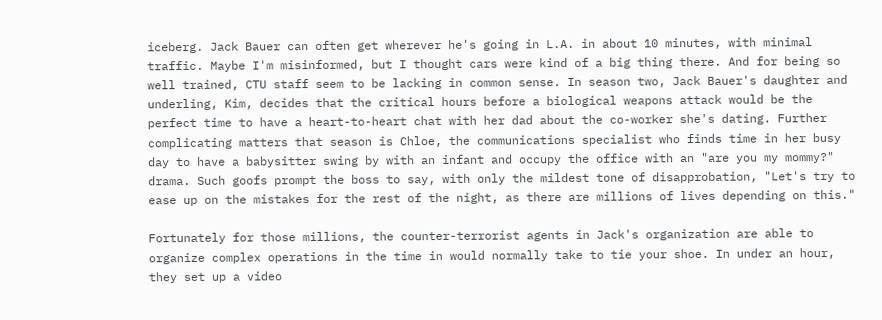iceberg. Jack Bauer can often get wherever he's going in L.A. in about 10 minutes, with minimal traffic. Maybe I'm misinformed, but I thought cars were kind of a big thing there. And for being so well trained, CTU staff seem to be lacking in common sense. In season two, Jack Bauer's daughter and underling, Kim, decides that the critical hours before a biological weapons attack would be the perfect time to have a heart-to-heart chat with her dad about the co-worker she's dating. Further complicating matters that season is Chloe, the communications specialist who finds time in her busy day to have a babysitter swing by with an infant and occupy the office with an "are you my mommy?" drama. Such goofs prompt the boss to say, with only the mildest tone of disapprobation, "Let's try to ease up on the mistakes for the rest of the night, as there are millions of lives depending on this."

Fortunately for those millions, the counter-terrorist agents in Jack's organization are able to organize complex operations in the time in would normally take to tie your shoe. In under an hour, they set up a video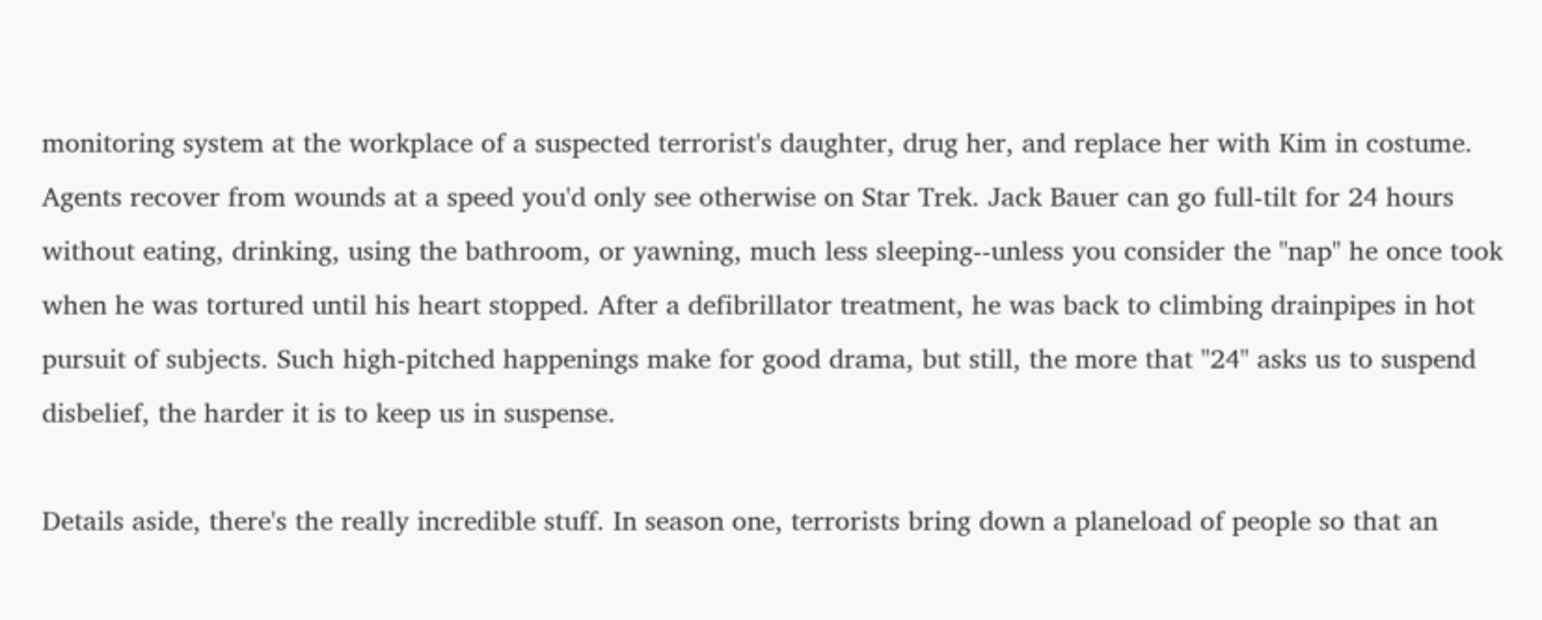monitoring system at the workplace of a suspected terrorist's daughter, drug her, and replace her with Kim in costume. Agents recover from wounds at a speed you'd only see otherwise on Star Trek. Jack Bauer can go full-tilt for 24 hours without eating, drinking, using the bathroom, or yawning, much less sleeping--unless you consider the "nap" he once took when he was tortured until his heart stopped. After a defibrillator treatment, he was back to climbing drainpipes in hot pursuit of subjects. Such high-pitched happenings make for good drama, but still, the more that "24" asks us to suspend disbelief, the harder it is to keep us in suspense.

Details aside, there's the really incredible stuff. In season one, terrorists bring down a planeload of people so that an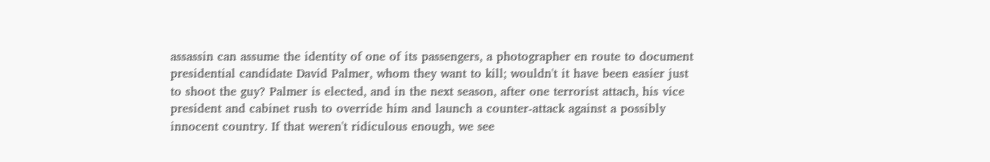assassin can assume the identity of one of its passengers, a photographer en route to document presidential candidate David Palmer, whom they want to kill; wouldn't it have been easier just to shoot the guy? Palmer is elected, and in the next season, after one terrorist attach, his vice president and cabinet rush to override him and launch a counter-attack against a possibly innocent country. If that weren't ridiculous enough, we see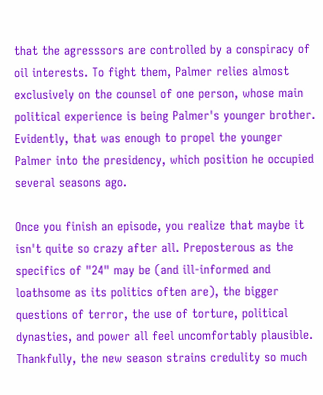that the agresssors are controlled by a conspiracy of oil interests. To fight them, Palmer relies almost exclusively on the counsel of one person, whose main political experience is being Palmer's younger brother. Evidently, that was enough to propel the younger Palmer into the presidency, which position he occupied several seasons ago.

Once you finish an episode, you realize that maybe it isn't quite so crazy after all. Preposterous as the specifics of "24" may be (and ill-informed and loathsome as its politics often are), the bigger questions of terror, the use of torture, political dynasties, and power all feel uncomfortably plausible. Thankfully, the new season strains credulity so much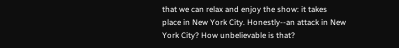that we can relax and enjoy the show: it takes place in New York City. Honestly--an attack in New York City? How unbelievable is that?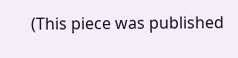(This piece was published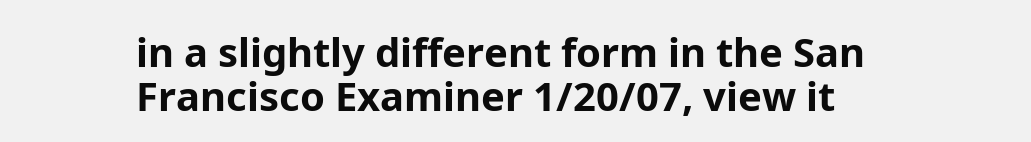in a slightly different form in the San Francisco Examiner 1/20/07, view it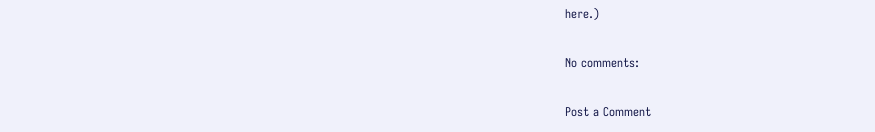here.)

No comments:

Post a Comment